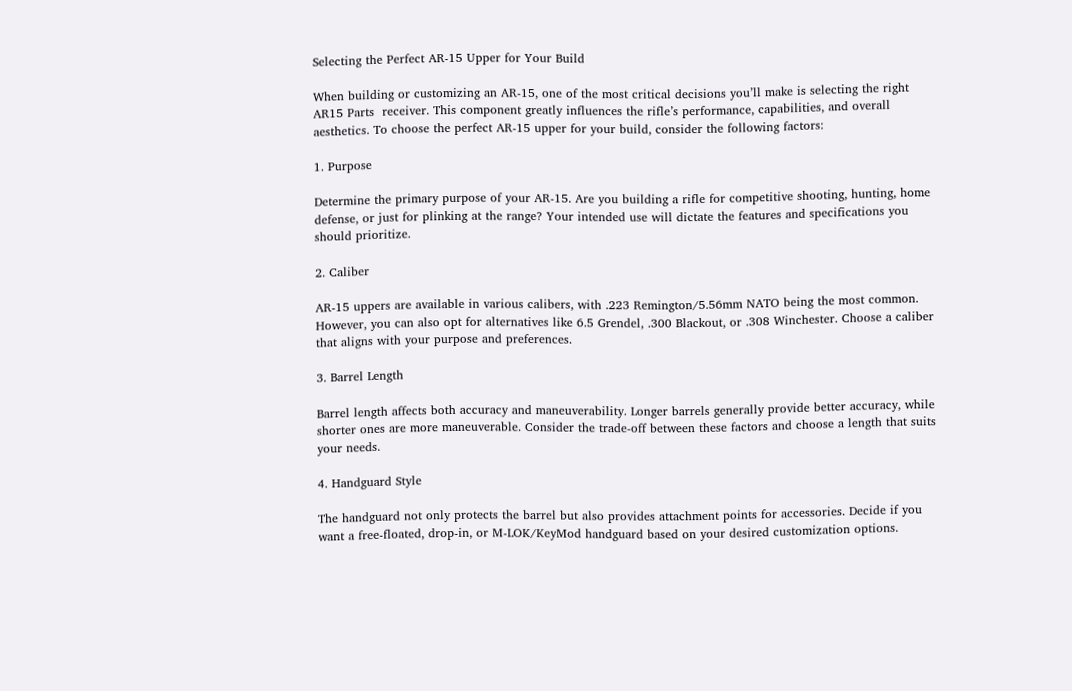Selecting the Perfect AR-15 Upper for Your Build

When building or customizing an AR-15, one of the most critical decisions you’ll make is selecting the right AR15 Parts  receiver. This component greatly influences the rifle’s performance, capabilities, and overall aesthetics. To choose the perfect AR-15 upper for your build, consider the following factors:

1. Purpose

Determine the primary purpose of your AR-15. Are you building a rifle for competitive shooting, hunting, home defense, or just for plinking at the range? Your intended use will dictate the features and specifications you should prioritize.

2. Caliber

AR-15 uppers are available in various calibers, with .223 Remington/5.56mm NATO being the most common. However, you can also opt for alternatives like 6.5 Grendel, .300 Blackout, or .308 Winchester. Choose a caliber that aligns with your purpose and preferences.

3. Barrel Length

Barrel length affects both accuracy and maneuverability. Longer barrels generally provide better accuracy, while shorter ones are more maneuverable. Consider the trade-off between these factors and choose a length that suits your needs.

4. Handguard Style

The handguard not only protects the barrel but also provides attachment points for accessories. Decide if you want a free-floated, drop-in, or M-LOK/KeyMod handguard based on your desired customization options.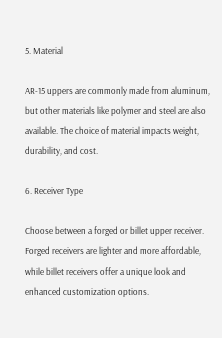5. Material

AR-15 uppers are commonly made from aluminum, but other materials like polymer and steel are also available. The choice of material impacts weight, durability, and cost.

6. Receiver Type

Choose between a forged or billet upper receiver. Forged receivers are lighter and more affordable, while billet receivers offer a unique look and enhanced customization options.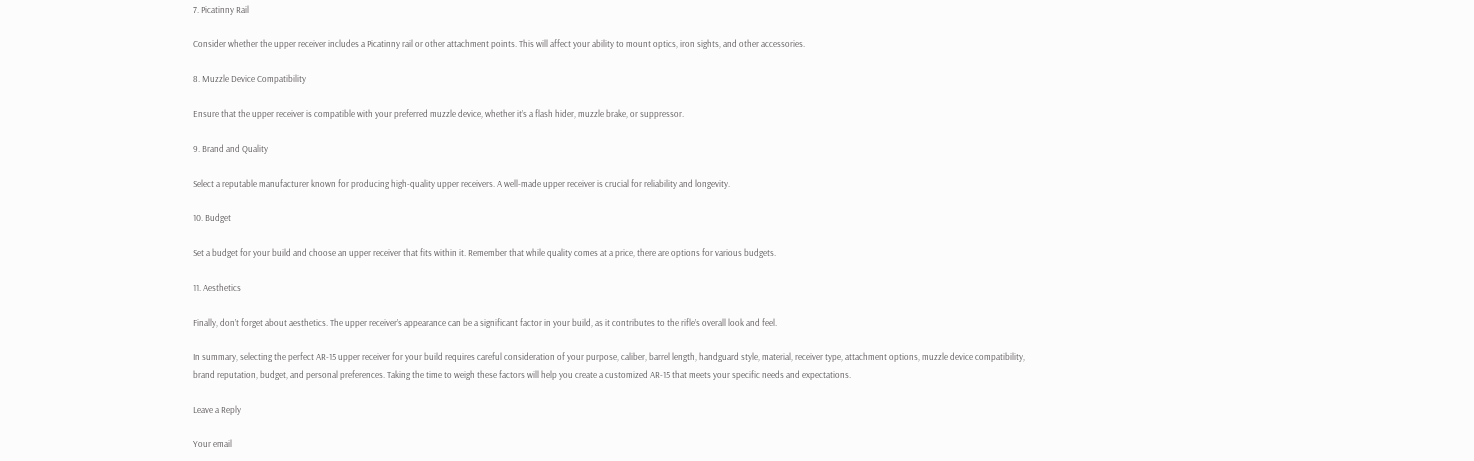7. Picatinny Rail

Consider whether the upper receiver includes a Picatinny rail or other attachment points. This will affect your ability to mount optics, iron sights, and other accessories.

8. Muzzle Device Compatibility

Ensure that the upper receiver is compatible with your preferred muzzle device, whether it’s a flash hider, muzzle brake, or suppressor.

9. Brand and Quality

Select a reputable manufacturer known for producing high-quality upper receivers. A well-made upper receiver is crucial for reliability and longevity.

10. Budget

Set a budget for your build and choose an upper receiver that fits within it. Remember that while quality comes at a price, there are options for various budgets.

11. Aesthetics

Finally, don’t forget about aesthetics. The upper receiver’s appearance can be a significant factor in your build, as it contributes to the rifle’s overall look and feel.

In summary, selecting the perfect AR-15 upper receiver for your build requires careful consideration of your purpose, caliber, barrel length, handguard style, material, receiver type, attachment options, muzzle device compatibility, brand reputation, budget, and personal preferences. Taking the time to weigh these factors will help you create a customized AR-15 that meets your specific needs and expectations.

Leave a Reply

Your email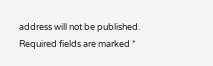address will not be published. Required fields are marked *